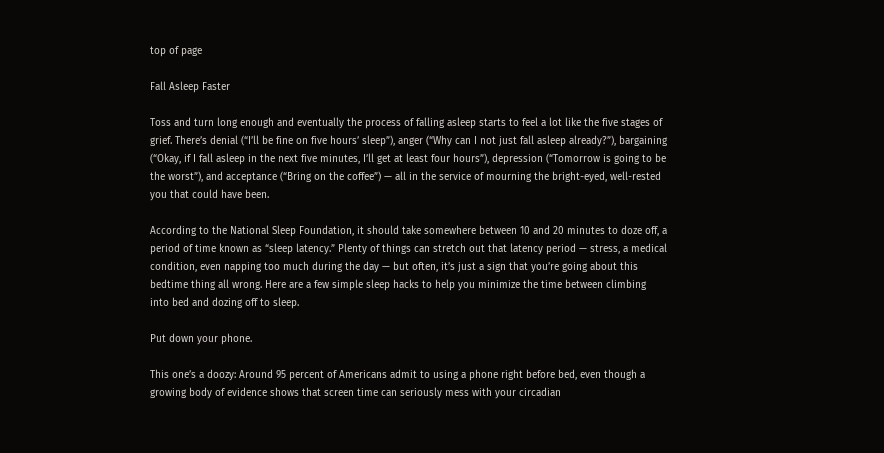top of page

Fall Asleep Faster

Toss and turn long enough and eventually the process of falling asleep starts to feel a lot like the five stages of grief. There’s denial (“I’ll be fine on five hours’ sleep”), anger (“Why can I not just fall asleep already?”), bargaining (“Okay, if I fall asleep in the next five minutes, I’ll get at least four hours”), depression (“Tomorrow is going to be the worst”), and acceptance (“Bring on the coffee”) — all in the service of mourning the bright-eyed, well-rested you that could have been.

According to the National Sleep Foundation, it should take somewhere between 10 and 20 minutes to doze off, a period of time known as “sleep latency.” Plenty of things can stretch out that latency period — stress, a medical condition, even napping too much during the day — but often, it’s just a sign that you’re going about this bedtime thing all wrong. Here are a few simple sleep hacks to help you minimize the time between climbing into bed and dozing off to sleep.

Put down your phone.

This one’s a doozy: Around 95 percent of Americans admit to using a phone right before bed, even though a growing body of evidence shows that screen time can seriously mess with your circadian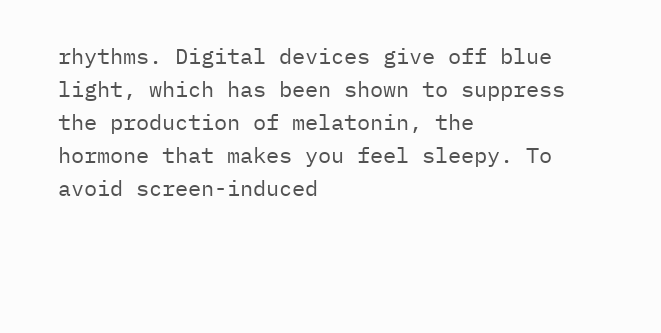rhythms. Digital devices give off blue light, which has been shown to suppress the production of melatonin, the hormone that makes you feel sleepy. To avoid screen-induced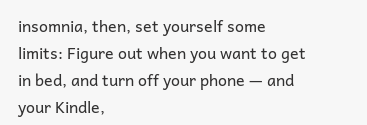insomnia, then, set yourself some limits: Figure out when you want to get in bed, and turn off your phone — and your Kindle,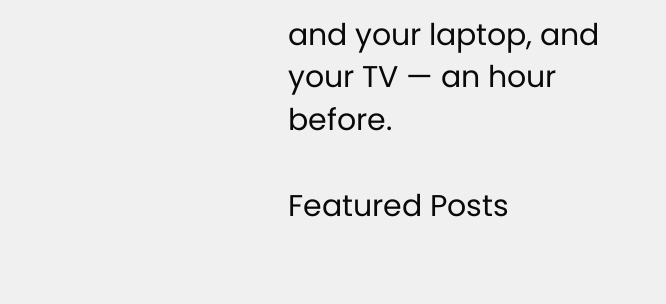and your laptop, and your TV — an hour before.

Featured Posts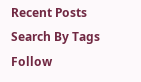Recent Posts
Search By Tags
Follow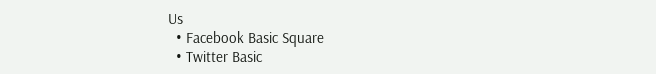Us
  • Facebook Basic Square
  • Twitter Basic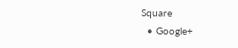Square
  • Google+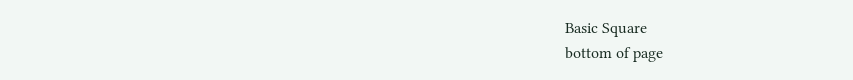Basic Square
bottom of page